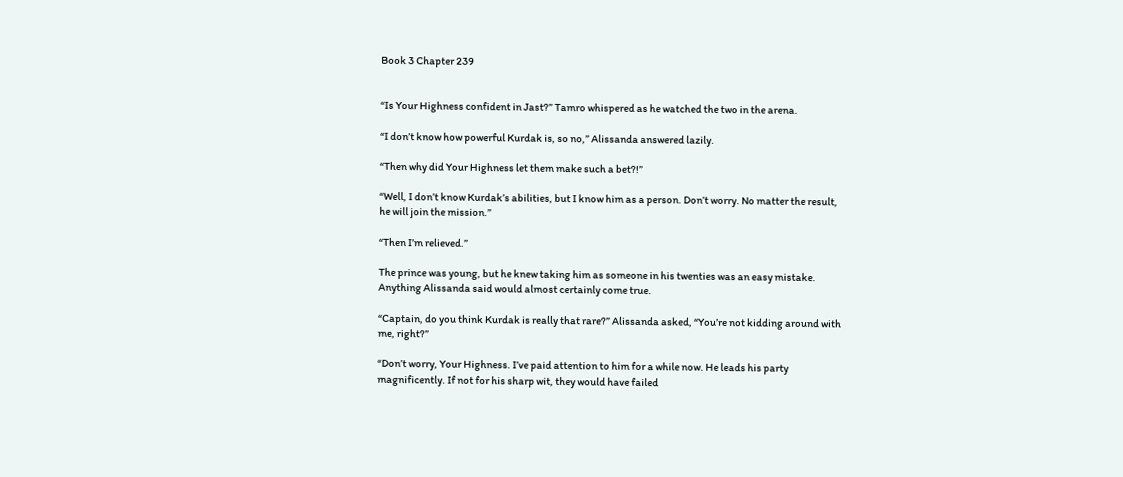Book 3 Chapter 239


“Is Your Highness confident in Jast?” Tamro whispered as he watched the two in the arena.

“I don’t know how powerful Kurdak is, so no,” Alissanda answered lazily.

“Then why did Your Highness let them make such a bet?!”

“Well, I don’t know Kurdak’s abilities, but I know him as a person. Don’t worry. No matter the result, he will join the mission.”

“Then I’m relieved.”

The prince was young, but he knew taking him as someone in his twenties was an easy mistake. Anything Alissanda said would almost certainly come true.

“Captain, do you think Kurdak is really that rare?” Alissanda asked, “You’re not kidding around with me, right?”

“Don’t worry, Your Highness. I’ve paid attention to him for a while now. He leads his party magnificently. If not for his sharp wit, they would have failed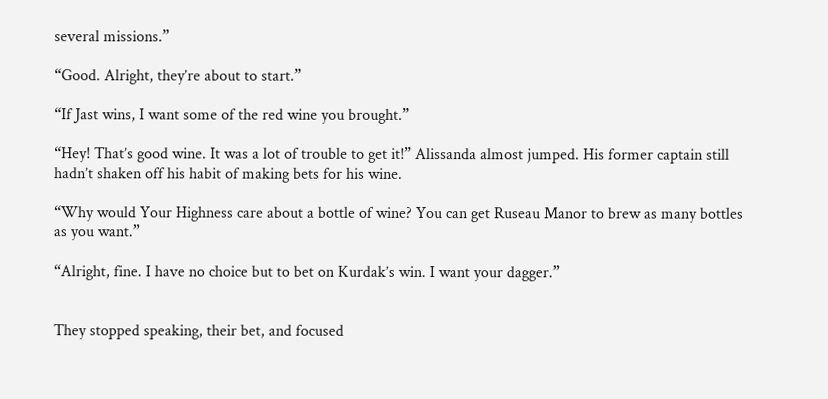several missions.”

“Good. Alright, they’re about to start.”

“If Jast wins, I want some of the red wine you brought.”

“Hey! That’s good wine. It was a lot of trouble to get it!” Alissanda almost jumped. His former captain still hadn’t shaken off his habit of making bets for his wine.

“Why would Your Highness care about a bottle of wine? You can get Ruseau Manor to brew as many bottles as you want.”

“Alright, fine. I have no choice but to bet on Kurdak’s win. I want your dagger.”


They stopped speaking, their bet, and focused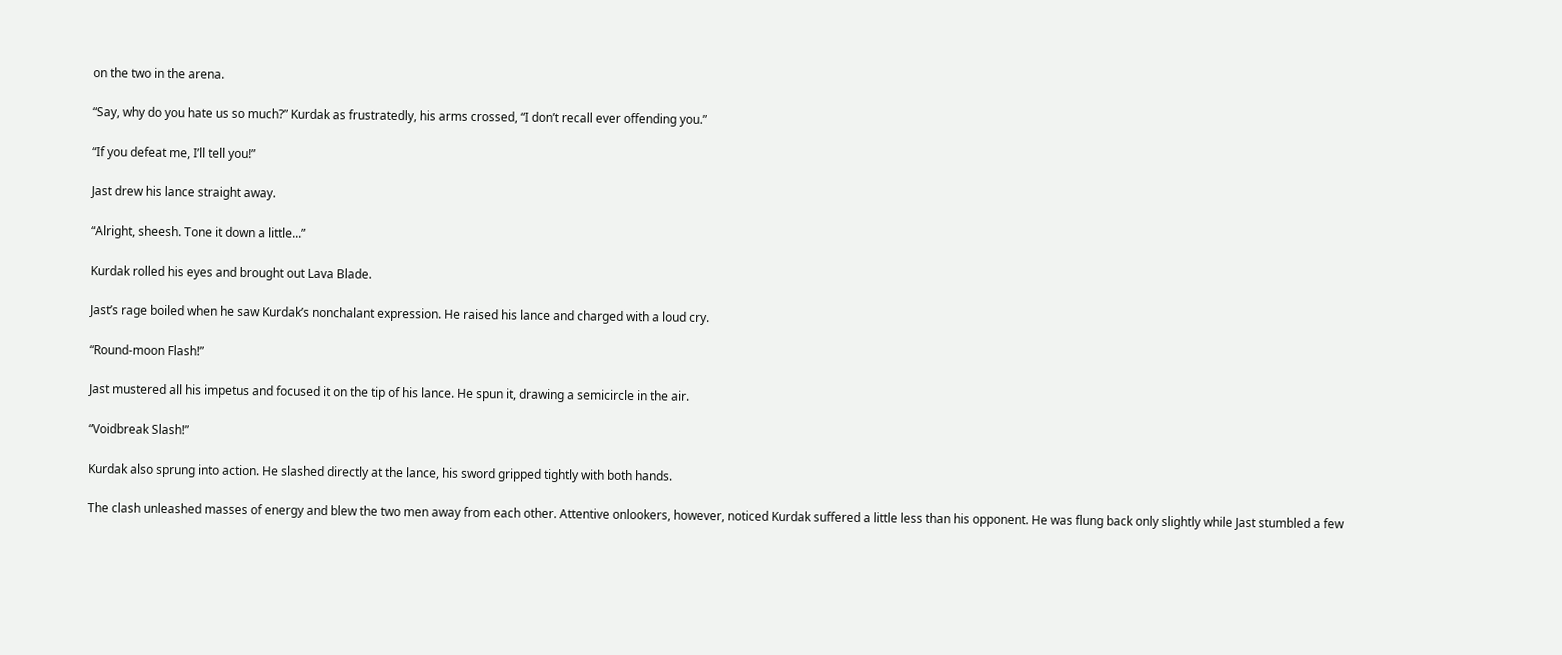on the two in the arena.

“Say, why do you hate us so much?” Kurdak as frustratedly, his arms crossed, “I don’t recall ever offending you.”

“If you defeat me, I’ll tell you!”

Jast drew his lance straight away.

“Alright, sheesh. Tone it down a little...”

Kurdak rolled his eyes and brought out Lava Blade.

Jast’s rage boiled when he saw Kurdak’s nonchalant expression. He raised his lance and charged with a loud cry.

“Round-moon Flash!”

Jast mustered all his impetus and focused it on the tip of his lance. He spun it, drawing a semicircle in the air.

“Voidbreak Slash!”

Kurdak also sprung into action. He slashed directly at the lance, his sword gripped tightly with both hands.

The clash unleashed masses of energy and blew the two men away from each other. Attentive onlookers, however, noticed Kurdak suffered a little less than his opponent. He was flung back only slightly while Jast stumbled a few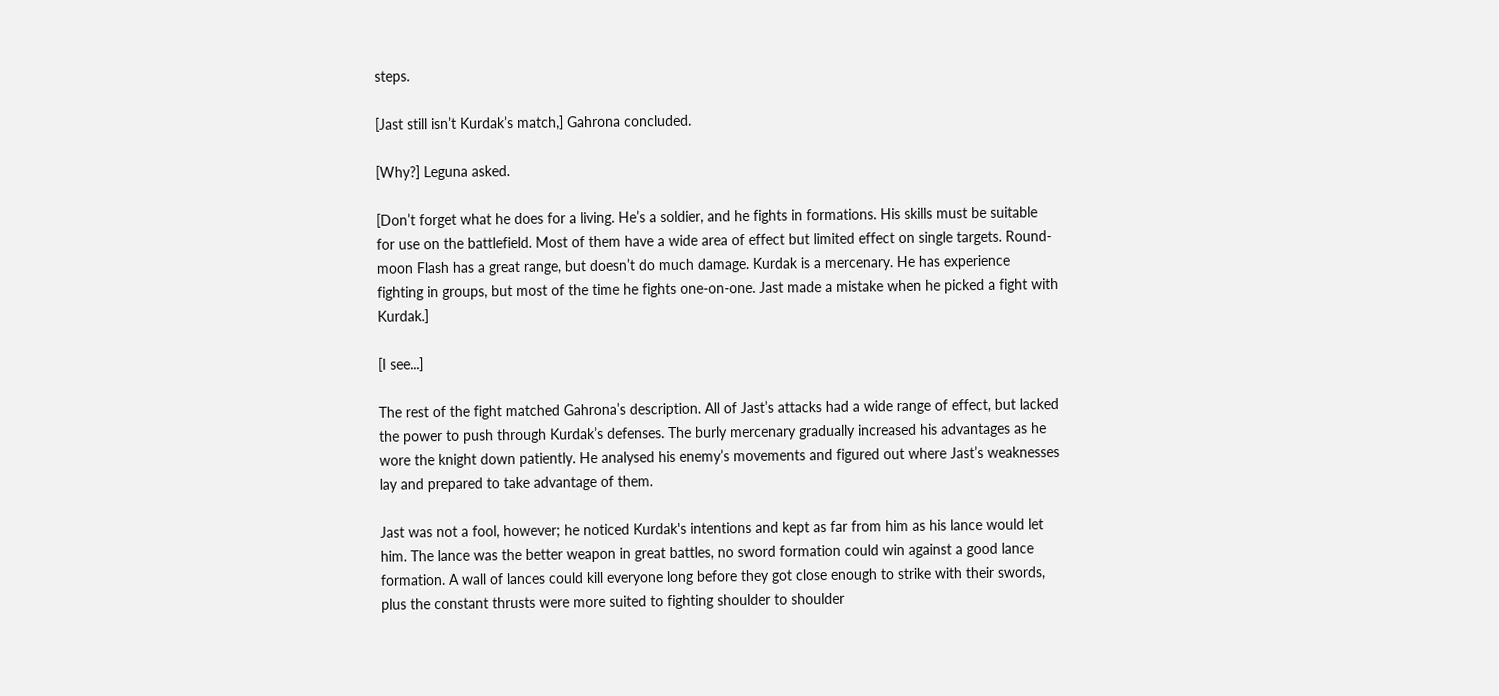steps.

[Jast still isn’t Kurdak’s match,] Gahrona concluded.

[Why?] Leguna asked.

[Don’t forget what he does for a living. He’s a soldier, and he fights in formations. His skills must be suitable for use on the battlefield. Most of them have a wide area of effect but limited effect on single targets. Round-moon Flash has a great range, but doesn’t do much damage. Kurdak is a mercenary. He has experience fighting in groups, but most of the time he fights one-on-one. Jast made a mistake when he picked a fight with Kurdak.]

[I see...]

The rest of the fight matched Gahrona’s description. All of Jast’s attacks had a wide range of effect, but lacked the power to push through Kurdak’s defenses. The burly mercenary gradually increased his advantages as he wore the knight down patiently. He analysed his enemy’s movements and figured out where Jast’s weaknesses lay and prepared to take advantage of them.

Jast was not a fool, however; he noticed Kurdak's intentions and kept as far from him as his lance would let him. The lance was the better weapon in great battles, no sword formation could win against a good lance formation. A wall of lances could kill everyone long before they got close enough to strike with their swords, plus the constant thrusts were more suited to fighting shoulder to shoulder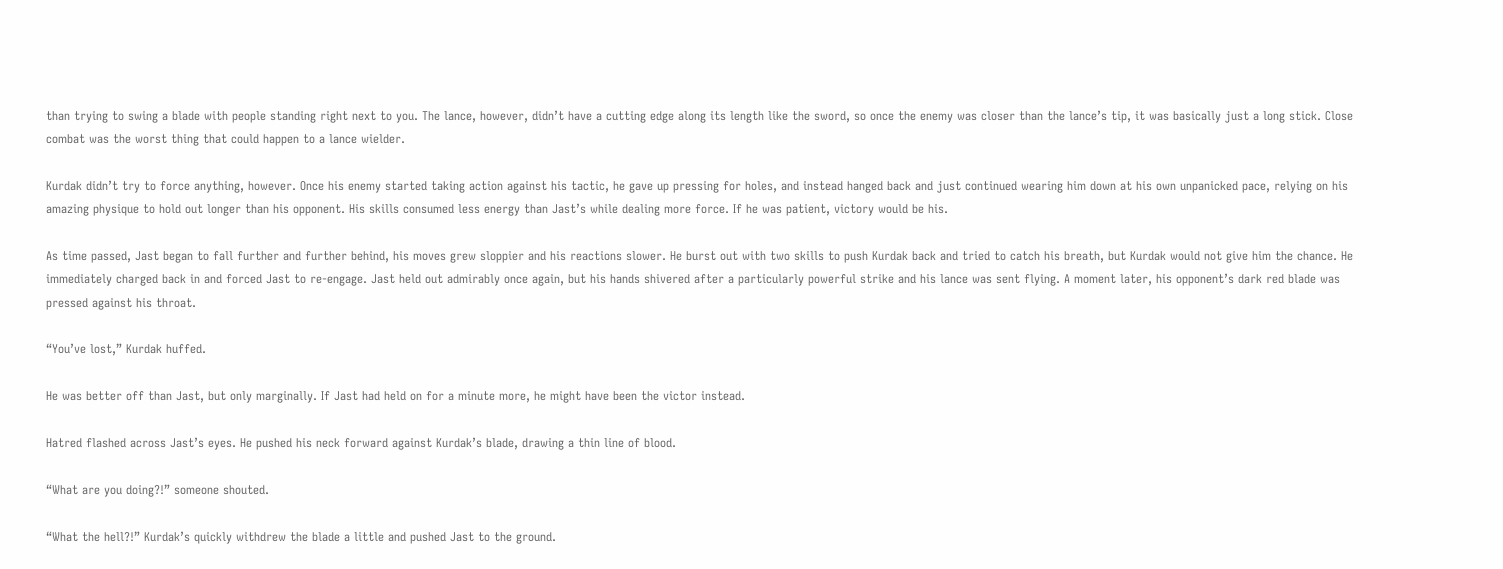than trying to swing a blade with people standing right next to you. The lance, however, didn’t have a cutting edge along its length like the sword, so once the enemy was closer than the lance’s tip, it was basically just a long stick. Close combat was the worst thing that could happen to a lance wielder.

Kurdak didn’t try to force anything, however. Once his enemy started taking action against his tactic, he gave up pressing for holes, and instead hanged back and just continued wearing him down at his own unpanicked pace, relying on his amazing physique to hold out longer than his opponent. His skills consumed less energy than Jast’s while dealing more force. If he was patient, victory would be his.

As time passed, Jast began to fall further and further behind, his moves grew sloppier and his reactions slower. He burst out with two skills to push Kurdak back and tried to catch his breath, but Kurdak would not give him the chance. He immediately charged back in and forced Jast to re-engage. Jast held out admirably once again, but his hands shivered after a particularly powerful strike and his lance was sent flying. A moment later, his opponent’s dark red blade was pressed against his throat.

“You’ve lost,” Kurdak huffed.

He was better off than Jast, but only marginally. If Jast had held on for a minute more, he might have been the victor instead.

Hatred flashed across Jast’s eyes. He pushed his neck forward against Kurdak’s blade, drawing a thin line of blood.

“What are you doing?!” someone shouted.

“What the hell?!” Kurdak’s quickly withdrew the blade a little and pushed Jast to the ground.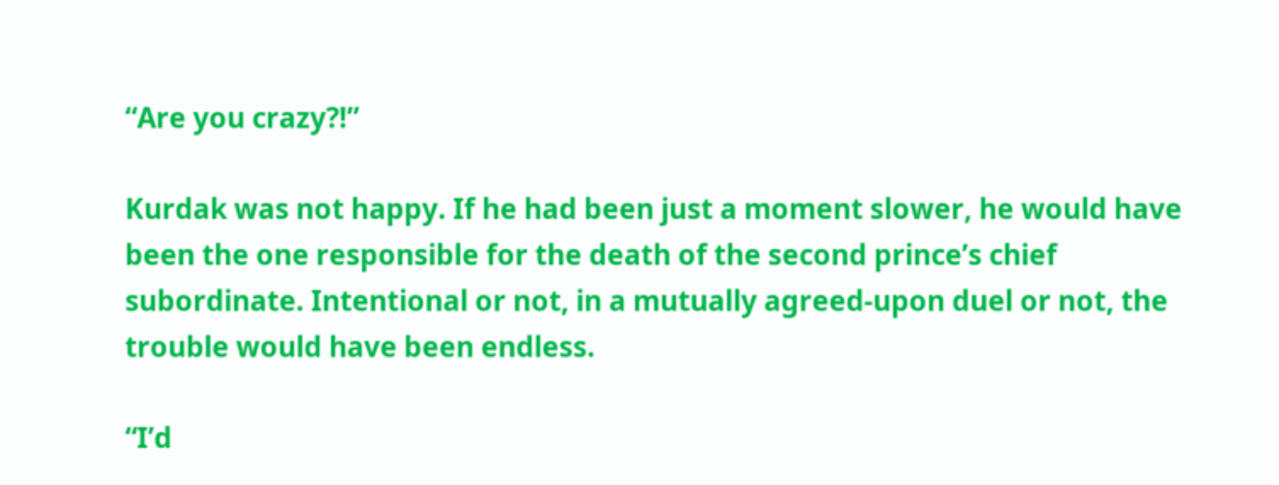“Are you crazy?!”

Kurdak was not happy. If he had been just a moment slower, he would have been the one responsible for the death of the second prince’s chief subordinate. Intentional or not, in a mutually agreed-upon duel or not, the trouble would have been endless.

“I’d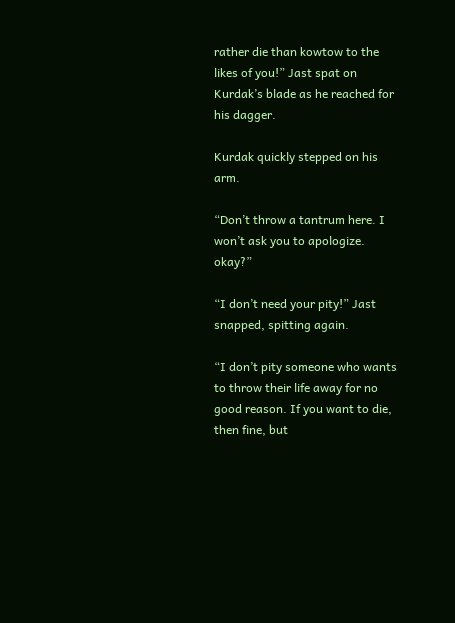rather die than kowtow to the likes of you!” Jast spat on Kurdak’s blade as he reached for his dagger.

Kurdak quickly stepped on his arm.

“Don’t throw a tantrum here. I won’t ask you to apologize. okay?”

“I don’t need your pity!” Jast snapped, spitting again.

“I don’t pity someone who wants to throw their life away for no good reason. If you want to die, then fine, but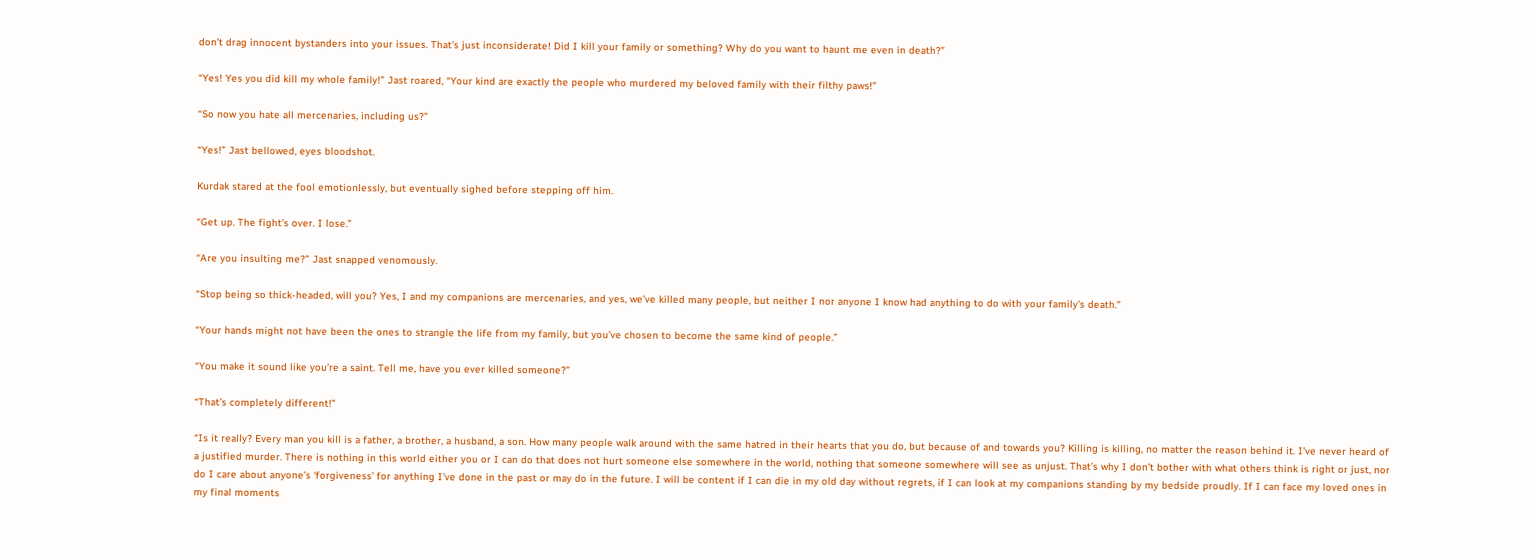don’t drag innocent bystanders into your issues. That’s just inconsiderate! Did I kill your family or something? Why do you want to haunt me even in death?”

“Yes! Yes you did kill my whole family!” Jast roared, “Your kind are exactly the people who murdered my beloved family with their filthy paws!”

“So now you hate all mercenaries, including us?”

“Yes!” Jast bellowed, eyes bloodshot.

Kurdak stared at the fool emotionlessly, but eventually sighed before stepping off him.

“Get up. The fight’s over. I lose.”

“Are you insulting me?” Jast snapped venomously.

“Stop being so thick-headed, will you? Yes, I and my companions are mercenaries, and yes, we’ve killed many people, but neither I nor anyone I know had anything to do with your family’s death.”

“Your hands might not have been the ones to strangle the life from my family, but you’ve chosen to become the same kind of people.”

“You make it sound like you’re a saint. Tell me, have you ever killed someone?”

“That’s completely different!”

“Is it really? Every man you kill is a father, a brother, a husband, a son. How many people walk around with the same hatred in their hearts that you do, but because of and towards you? Killing is killing, no matter the reason behind it. I’ve never heard of a justified murder. There is nothing in this world either you or I can do that does not hurt someone else somewhere in the world, nothing that someone somewhere will see as unjust. That’s why I don’t bother with what others think is right or just, nor do I care about anyone’s ‘forgiveness’ for anything I’ve done in the past or may do in the future. I will be content if I can die in my old day without regrets, if I can look at my companions standing by my bedside proudly. If I can face my loved ones in my final moments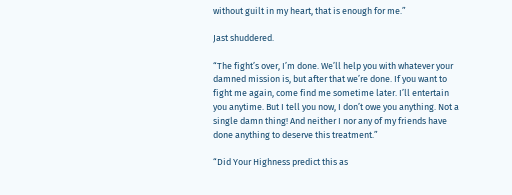without guilt in my heart, that is enough for me.”

Jast shuddered.

“The fight’s over, I’m done. We’ll help you with whatever your damned mission is, but after that we’re done. If you want to fight me again, come find me sometime later. I’ll entertain you anytime. But I tell you now, I don’t owe you anything. Not a single damn thing! And neither I nor any of my friends have done anything to deserve this treatment.”

“Did Your Highness predict this as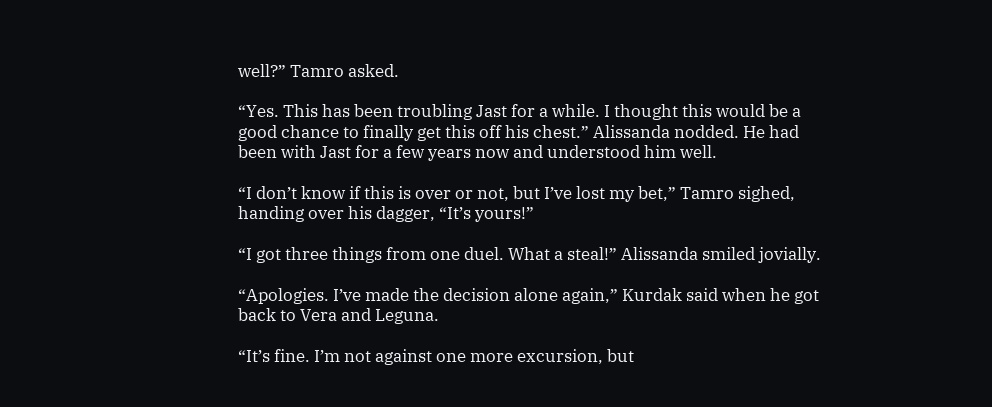well?” Tamro asked.

“Yes. This has been troubling Jast for a while. I thought this would be a good chance to finally get this off his chest.” Alissanda nodded. He had been with Jast for a few years now and understood him well.

“I don’t know if this is over or not, but I’ve lost my bet,” Tamro sighed, handing over his dagger, “It’s yours!”

“I got three things from one duel. What a steal!” Alissanda smiled jovially.

“Apologies. I’ve made the decision alone again,” Kurdak said when he got back to Vera and Leguna.

“It’s fine. I’m not against one more excursion, but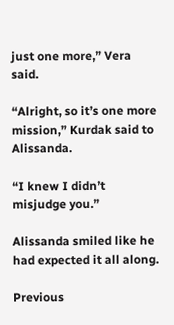just one more,” Vera said.

“Alright, so it’s one more mission,” Kurdak said to Alissanda.

“I knew I didn’t misjudge you.”

Alissanda smiled like he had expected it all along.

Previous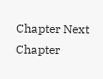Chapter Next Chapter